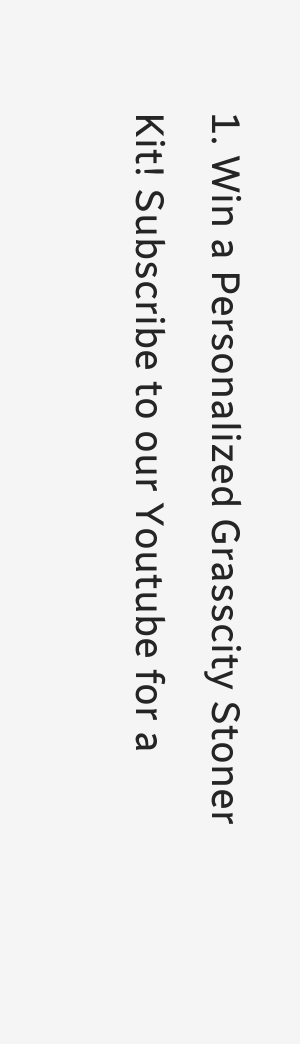1. Win a Personalized Grasscity Stoner Kit! Subscribe to our Youtube for a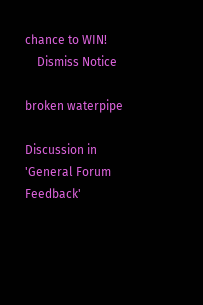chance to WIN!
    Dismiss Notice

broken waterpipe

Discussion in 'General Forum Feedback'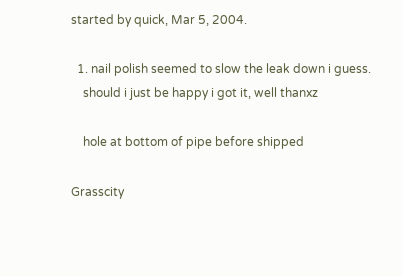started by quick, Mar 5, 2004.

  1. nail polish seemed to slow the leak down i guess.
    should i just be happy i got it, well thanxz

    hole at bottom of pipe before shipped

Grasscity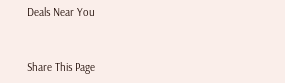Deals Near You


Share This Page